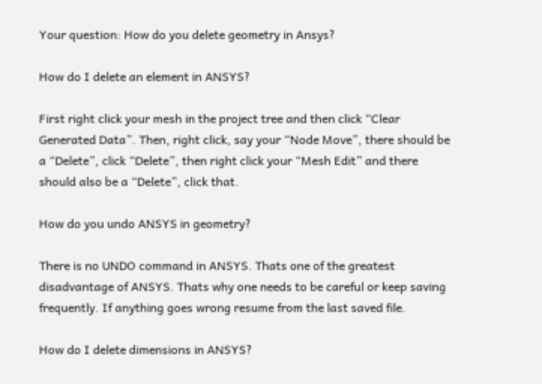Your question: How do you delete geometry in Ansys?

How do I delete an element in ANSYS?

First right click your mesh in the project tree and then click “Clear Generated Data”. Then, right click, say your “Node Move”, there should be a “Delete”, click “Delete”, then right click your “Mesh Edit” and there should also be a “Delete”, click that.

How do you undo ANSYS in geometry?

There is no UNDO command in ANSYS. Thats one of the greatest disadvantage of ANSYS. Thats why one needs to be careful or keep saving frequently. If anything goes wrong resume from the last saved file.

How do I delete dimensions in ANSYS?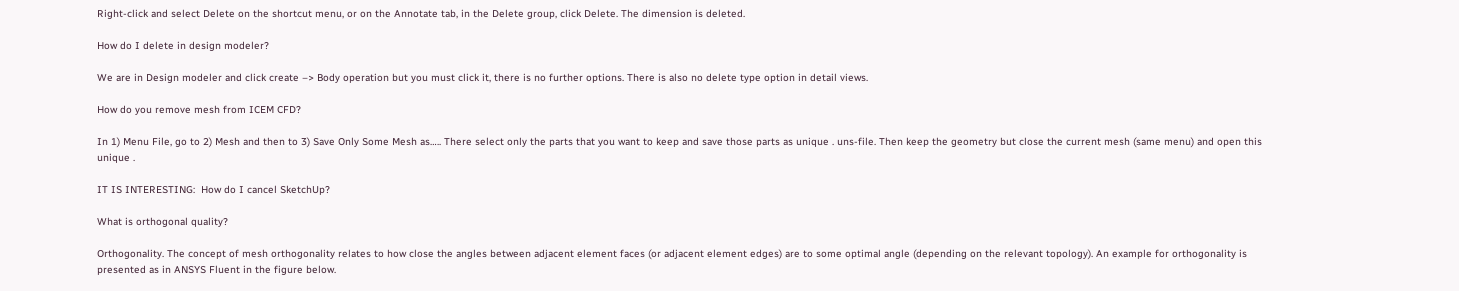Right-click and select Delete on the shortcut menu, or on the Annotate tab, in the Delete group, click Delete. The dimension is deleted.

How do I delete in design modeler?

We are in Design modeler and click create –> Body operation but you must click it, there is no further options. There is also no delete type option in detail views.

How do you remove mesh from ICEM CFD?

In 1) Menu File, go to 2) Mesh and then to 3) Save Only Some Mesh as….. There select only the parts that you want to keep and save those parts as unique . uns-file. Then keep the geometry but close the current mesh (same menu) and open this unique .

IT IS INTERESTING:  How do I cancel SketchUp?

What is orthogonal quality?

Orthogonality. The concept of mesh orthogonality relates to how close the angles between adjacent element faces (or adjacent element edges) are to some optimal angle (depending on the relevant topology). An example for orthogonality is presented as in ANSYS Fluent in the figure below.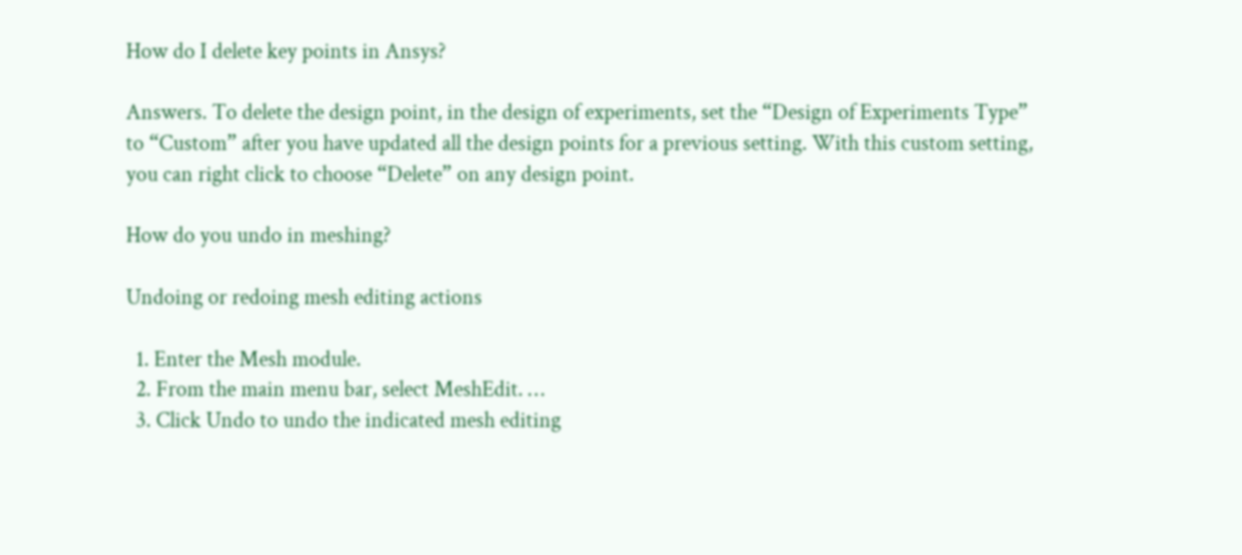How do I delete key points in Ansys?

Answers. To delete the design point, in the design of experiments, set the “Design of Experiments Type” to “Custom” after you have updated all the design points for a previous setting. With this custom setting, you can right click to choose “Delete” on any design point.

How do you undo in meshing?

Undoing or redoing mesh editing actions

  1. Enter the Mesh module.
  2. From the main menu bar, select MeshEdit. …
  3. Click Undo to undo the indicated mesh editing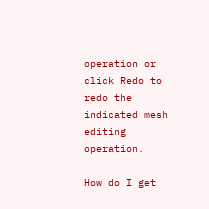operation or click Redo to redo the indicated mesh editing operation.

How do I get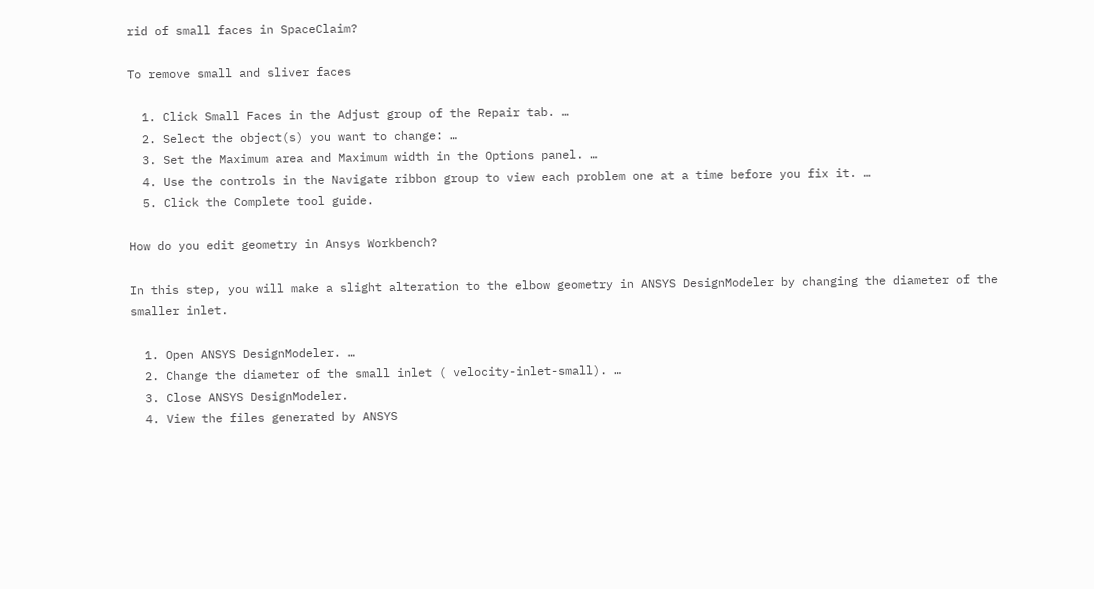rid of small faces in SpaceClaim?

To remove small and sliver faces

  1. Click Small Faces in the Adjust group of the Repair tab. …
  2. Select the object(s) you want to change: …
  3. Set the Maximum area and Maximum width in the Options panel. …
  4. Use the controls in the Navigate ribbon group to view each problem one at a time before you fix it. …
  5. Click the Complete tool guide.

How do you edit geometry in Ansys Workbench?

In this step, you will make a slight alteration to the elbow geometry in ANSYS DesignModeler by changing the diameter of the smaller inlet.

  1. Open ANSYS DesignModeler. …
  2. Change the diameter of the small inlet ( velocity-inlet-small). …
  3. Close ANSYS DesignModeler.
  4. View the files generated by ANSYS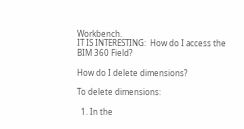Workbench.
IT IS INTERESTING:  How do I access the BIM 360 Field?

How do I delete dimensions?

To delete dimensions:

  1. In the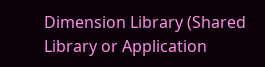Dimension Library (Shared Library or Application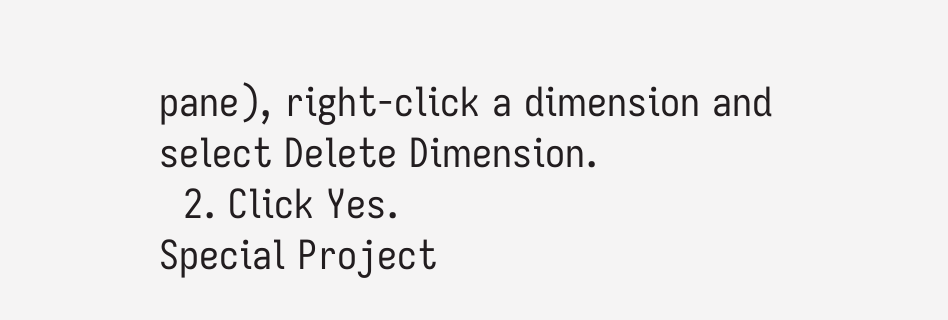pane), right-click a dimension and select Delete Dimension.
  2. Click Yes.
Special Project